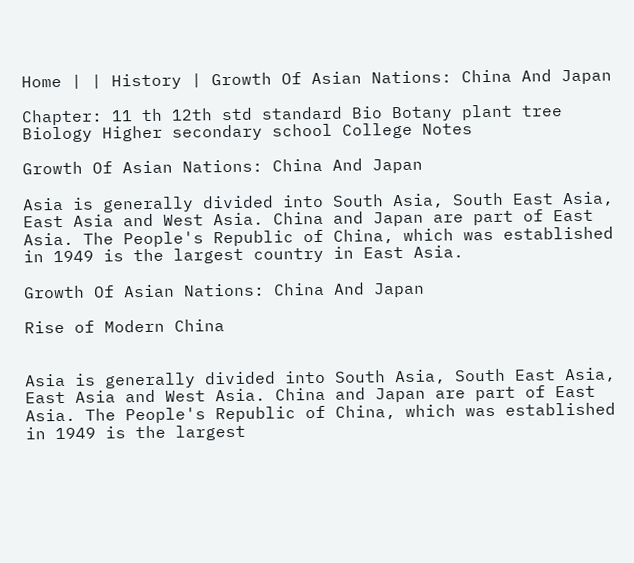Home | | History | Growth Of Asian Nations: China And Japan

Chapter: 11 th 12th std standard Bio Botany plant tree Biology Higher secondary school College Notes

Growth Of Asian Nations: China And Japan

Asia is generally divided into South Asia, South East Asia, East Asia and West Asia. China and Japan are part of East Asia. The People's Republic of China, which was established in 1949 is the largest country in East Asia.

Growth Of Asian Nations: China And Japan

Rise of Modern China


Asia is generally divided into South Asia, South East Asia, East Asia and West Asia. China and Japan are part of East Asia. The People's Republic of China, which was established in 1949 is the largest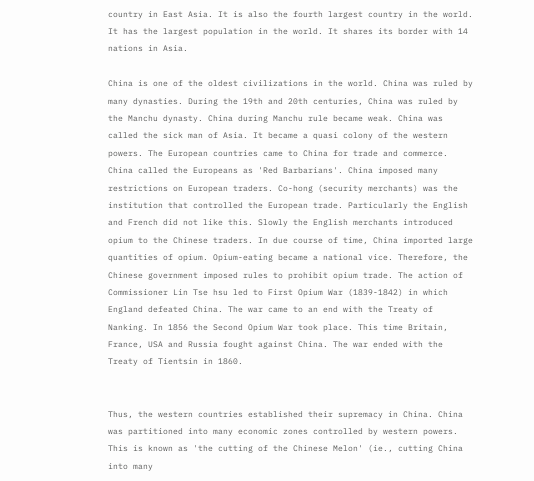country in East Asia. It is also the fourth largest country in the world. It has the largest population in the world. It shares its border with 14 nations in Asia.

China is one of the oldest civilizations in the world. China was ruled by many dynasties. During the 19th and 20th centuries, China was ruled by the Manchu dynasty. China during Manchu rule became weak. China was called the sick man of Asia. It became a quasi colony of the western powers. The European countries came to China for trade and commerce. China called the Europeans as 'Red Barbarians'. China imposed many restrictions on European traders. Co-hong (security merchants) was the institution that controlled the European trade. Particularly the English and French did not like this. Slowly the English merchants introduced opium to the Chinese traders. In due course of time, China imported large quantities of opium. Opium-eating became a national vice. Therefore, the Chinese government imposed rules to prohibit opium trade. The action of Commissioner Lin Tse hsu led to First Opium War (1839-1842) in which England defeated China. The war came to an end with the Treaty of Nanking. In 1856 the Second Opium War took place. This time Britain, France, USA and Russia fought against China. The war ended with the Treaty of Tientsin in 1860.


Thus, the western countries established their supremacy in China. China was partitioned into many economic zones controlled by western powers. This is known as 'the cutting of the Chinese Melon' (ie., cutting China into many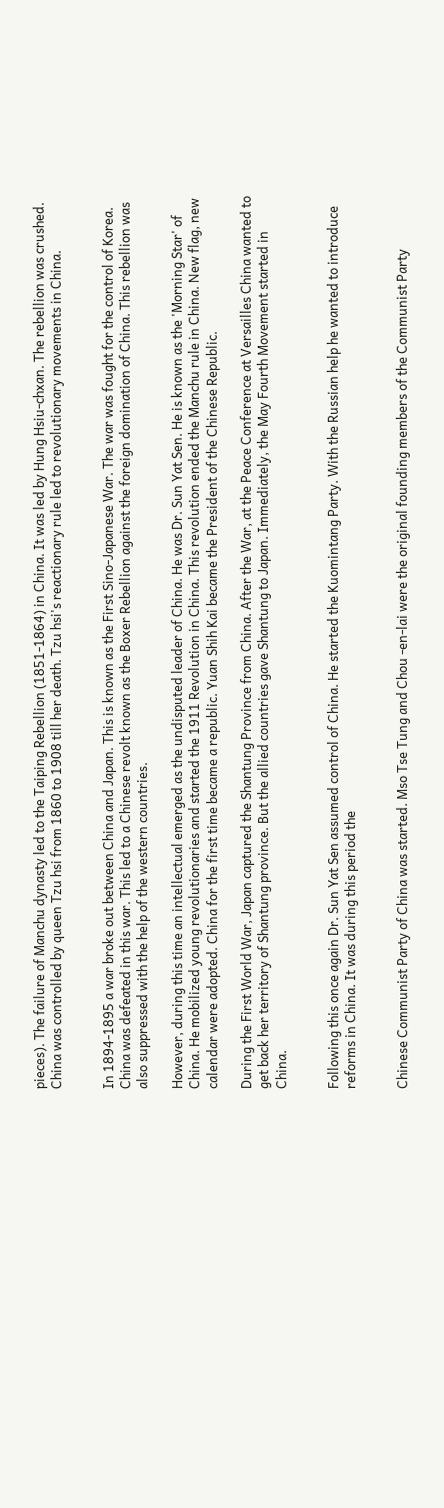pieces). The failure of Manchu dynasty led to the Taiping Rebellion (1851-1864) in China. It was led by Hung Hsiu-chxan. The rebellion was crushed. China was controlled by queen Tzu hsi from 1860 to 1908 till her death. Tzu hsi's reactionary rule led to revolutionary movements in China.


In 1894-1895 a war broke out between China and Japan. This is known as the First Sino-Japanese War. The war was fought for the control of Korea. China was defeated in this war. This led to a Chinese revolt known as the Boxer Rebellion against the foreign domination of China. This rebellion was also suppressed with the help of the western countries.

However, during this time an intellectual emerged as the undisputed leader of China. He was Dr. Sun Yat Sen. He is known as the 'Morning Star' of China. He mobilized young revolutionaries and started the 1911 Revolution in China. This revolution ended the Manchu rule in China. New flag, new calendar were adopted. China for the first time became a republic. Yuan Shih Kai became the President of the Chinese Republic.

During the First World War, Japan captured the Shantung Province from China. After the War, at the Peace Conference at Versailles China wanted to get back her territory of Shantung province. But the allied countries gave Shantung to Japan. Immediately, the May Fourth Movement started in China.


Following this once again Dr. Sun Yat Sen assumed control of China. He started the Kuomintang Party. With the Russian help he wanted to introduce reforms in China. It was during this period the


Chinese Communist Party of China was started. Mso Tse Tung and Chou -en-lai were the original founding members of the Communist Party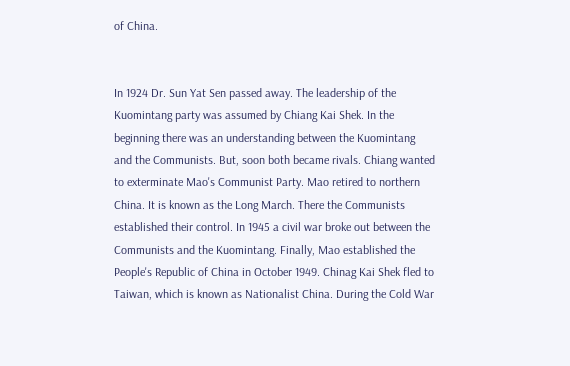of China.


In 1924 Dr. Sun Yat Sen passed away. The leadership of the Kuomintang party was assumed by Chiang Kai Shek. In the beginning there was an understanding between the Kuomintang and the Communists. But, soon both became rivals. Chiang wanted to exterminate Mao's Communist Party. Mao retired to northern China. It is known as the Long March. There the Communists established their control. In 1945 a civil war broke out between the Communists and the Kuomintang. Finally, Mao established the People's Republic of China in October 1949. Chinag Kai Shek fled to Taiwan, which is known as Nationalist China. During the Cold War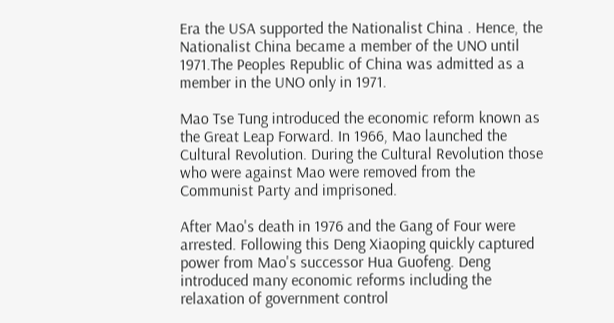Era the USA supported the Nationalist China . Hence, the Nationalist China became a member of the UNO until 1971.The Peoples Republic of China was admitted as a member in the UNO only in 1971.

Mao Tse Tung introduced the economic reform known as the Great Leap Forward. In 1966, Mao launched the Cultural Revolution. During the Cultural Revolution those who were against Mao were removed from the Communist Party and imprisoned.

After Mao's death in 1976 and the Gang of Four were arrested. Following this Deng Xiaoping quickly captured power from Mao's successor Hua Guofeng. Deng introduced many economic reforms including the relaxation of government control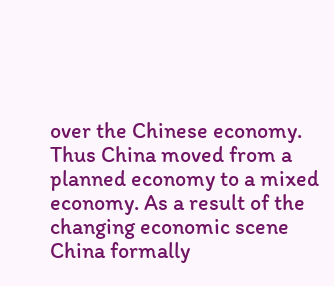over the Chinese economy. Thus China moved from a planned economy to a mixed economy. As a result of the changing economic scene China formally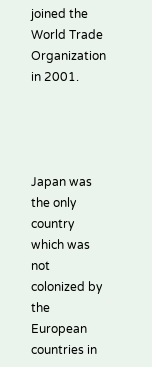joined the World Trade Organization in 2001.




Japan was the only country which was not colonized by the European countries in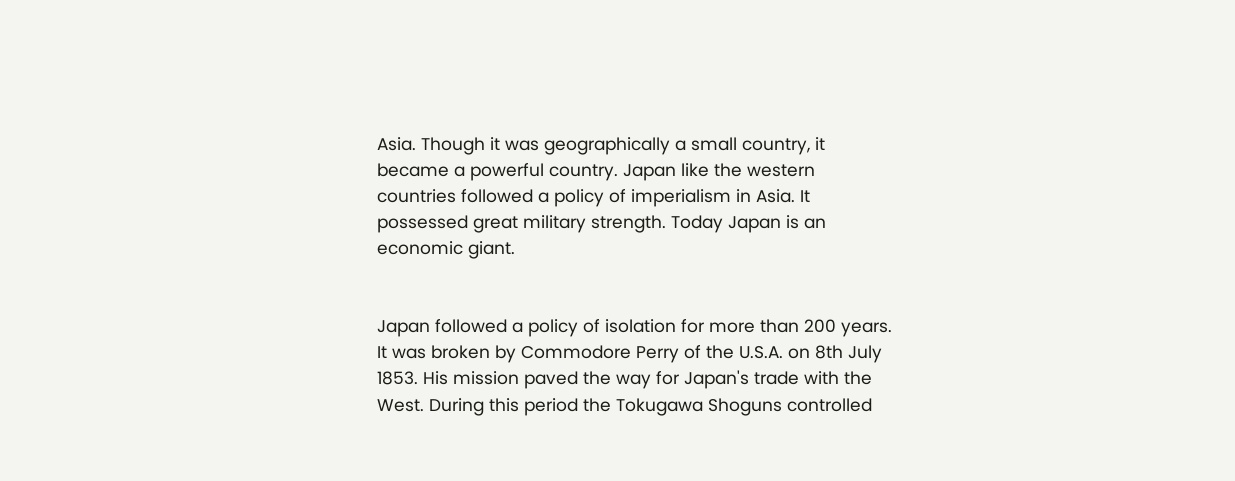Asia. Though it was geographically a small country, it became a powerful country. Japan like the western countries followed a policy of imperialism in Asia. It possessed great military strength. Today Japan is an economic giant.


Japan followed a policy of isolation for more than 200 years. It was broken by Commodore Perry of the U.S.A. on 8th July 1853. His mission paved the way for Japan's trade with the West. During this period the Tokugawa Shoguns controlled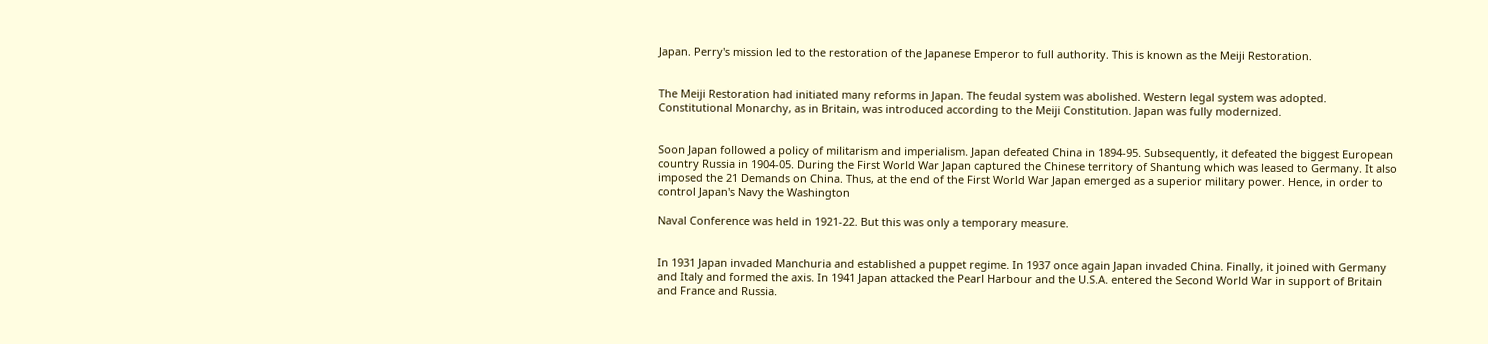Japan. Perry's mission led to the restoration of the Japanese Emperor to full authority. This is known as the Meiji Restoration.


The Meiji Restoration had initiated many reforms in Japan. The feudal system was abolished. Western legal system was adopted. Constitutional Monarchy, as in Britain, was introduced according to the Meiji Constitution. Japan was fully modernized.


Soon Japan followed a policy of militarism and imperialism. Japan defeated China in 1894-95. Subsequently, it defeated the biggest European country Russia in 1904-05. During the First World War Japan captured the Chinese territory of Shantung which was leased to Germany. It also imposed the 21 Demands on China. Thus, at the end of the First World War Japan emerged as a superior military power. Hence, in order to control Japan's Navy the Washington

Naval Conference was held in 1921-22. But this was only a temporary measure.


In 1931 Japan invaded Manchuria and established a puppet regime. In 1937 once again Japan invaded China. Finally, it joined with Germany and Italy and formed the axis. In 1941 Japan attacked the Pearl Harbour and the U.S.A. entered the Second World War in support of Britain and France and Russia.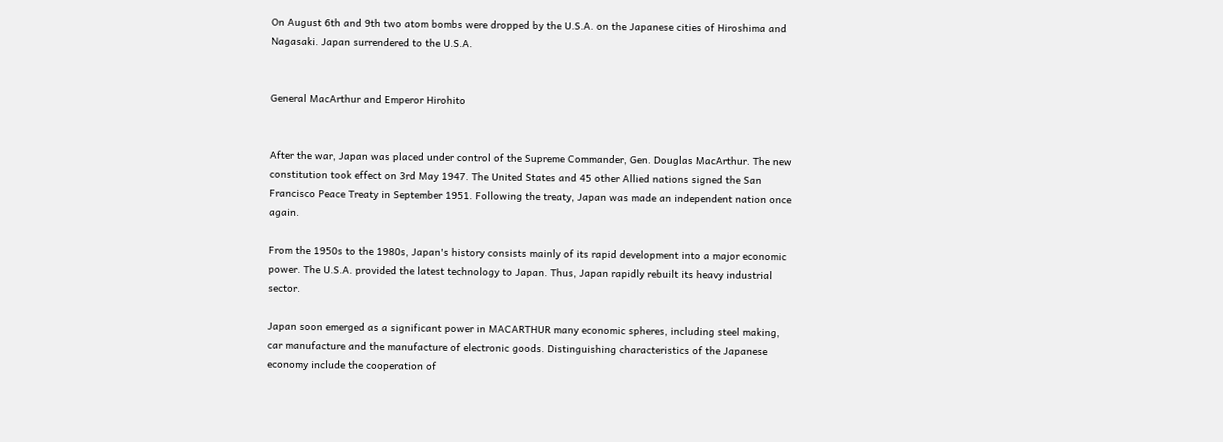On August 6th and 9th two atom bombs were dropped by the U.S.A. on the Japanese cities of Hiroshima and Nagasaki. Japan surrendered to the U.S.A.


General MacArthur and Emperor Hirohito


After the war, Japan was placed under control of the Supreme Commander, Gen. Douglas MacArthur. The new constitution took effect on 3rd May 1947. The United States and 45 other Allied nations signed the San Francisco Peace Treaty in September 1951. Following the treaty, Japan was made an independent nation once again.

From the 1950s to the 1980s, Japan's history consists mainly of its rapid development into a major economic power. The U.S.A. provided the latest technology to Japan. Thus, Japan rapidly rebuilt its heavy industrial sector.

Japan soon emerged as a significant power in MACARTHUR many economic spheres, including steel making, car manufacture and the manufacture of electronic goods. Distinguishing characteristics of the Japanese economy include the cooperation of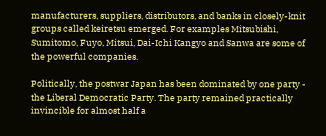manufacturers, suppliers, distributors, and banks in closely-knit groups called keiretsu emerged. For examples Mitsubishi, Sumitomo, Fuyo, Mitsui, Dai-Ichi Kangyo and Sanwa are some of the powerful companies.

Politically, the postwar Japan has been dominated by one party - the Liberal Democratic Party. The party remained practically invincible for almost half a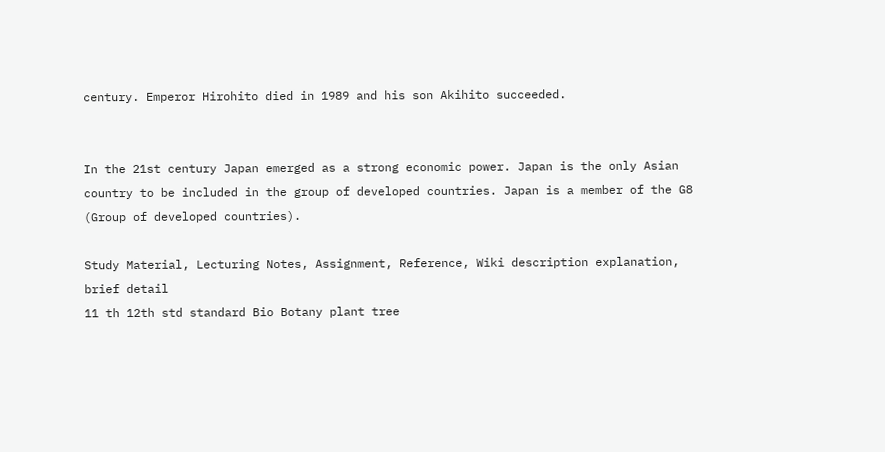century. Emperor Hirohito died in 1989 and his son Akihito succeeded.


In the 21st century Japan emerged as a strong economic power. Japan is the only Asian country to be included in the group of developed countries. Japan is a member of the G8 (Group of developed countries).

Study Material, Lecturing Notes, Assignment, Reference, Wiki description explanation, brief detail
11 th 12th std standard Bio Botany plant tree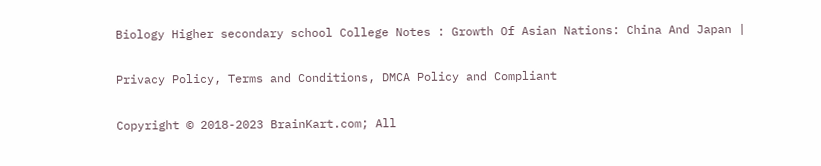Biology Higher secondary school College Notes : Growth Of Asian Nations: China And Japan |

Privacy Policy, Terms and Conditions, DMCA Policy and Compliant

Copyright © 2018-2023 BrainKart.com; All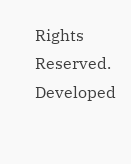Rights Reserved. Developed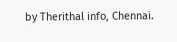by Therithal info, Chennai.